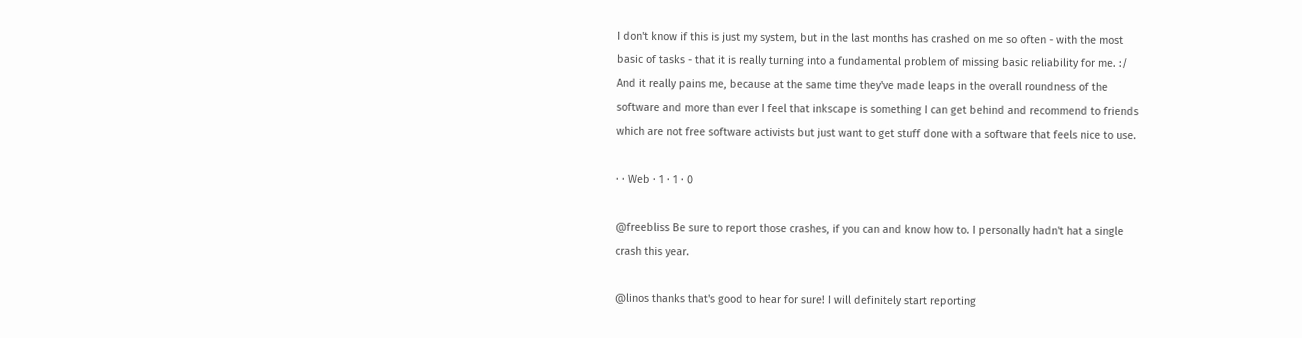I don't know if this is just my system, but in the last months has crashed on me so often - with the most basic of tasks - that it is really turning into a fundamental problem of missing basic reliability for me. :/ And it really pains me, because at the same time they've made leaps in the overall roundness of the software and more than ever I feel that inkscape is something I can get behind and recommend to friends which are not free software activists but just want to get stuff done with a software that feels nice to use.

· · Web · 1 · 1 · 0

@freebliss Be sure to report those crashes, if you can and know how to. I personally hadn't hat a single crash this year.

@linos thanks that's good to hear for sure! I will definitely start reporting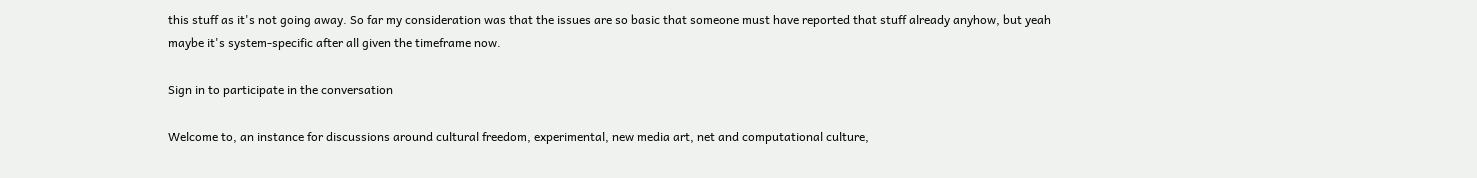this stuff as it's not going away. So far my consideration was that the issues are so basic that someone must have reported that stuff already anyhow, but yeah maybe it's system-specific after all given the timeframe now.

Sign in to participate in the conversation

Welcome to, an instance for discussions around cultural freedom, experimental, new media art, net and computational culture,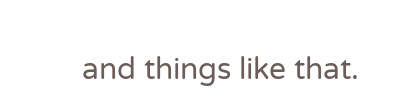and things like that.